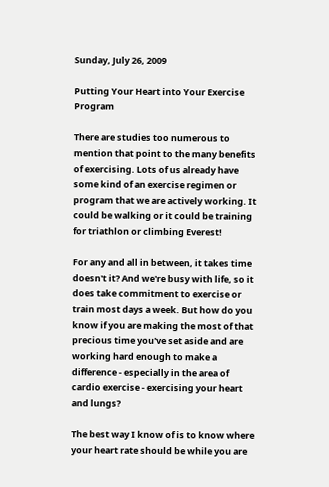Sunday, July 26, 2009

Putting Your Heart into Your Exercise Program

There are studies too numerous to mention that point to the many benefits of exercising. Lots of us already have some kind of an exercise regimen or program that we are actively working. It could be walking or it could be training for triathlon or climbing Everest!

For any and all in between, it takes time doesn't it? And we're busy with life, so it does take commitment to exercise or train most days a week. But how do you know if you are making the most of that precious time you've set aside and are working hard enough to make a difference - especially in the area of cardio exercise - exercising your heart and lungs?

The best way I know of is to know where your heart rate should be while you are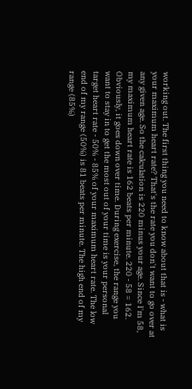working out. The first thing you need to know about that is - what is your maximum heart rate? That's the rate you don't want to go over at any given age. So the calculation is 220 minus your age. Since I'm 58, my maximum heart rate is 162 beats per minute. 220 - 58 = 162. Obviously, it goes down over time. During exercise, the range you want to stay in to get the most out of your time is your personal target heart rate - 50% - 85% of your maximum heart rate. The low end of my range (50%) is 81 beats per minute. The high end of my range (85%)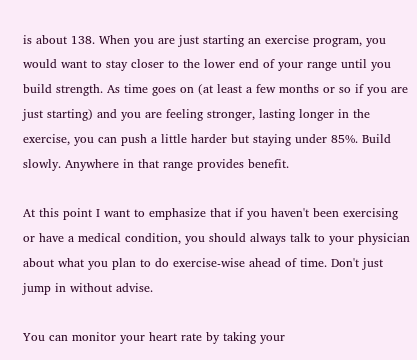is about 138. When you are just starting an exercise program, you would want to stay closer to the lower end of your range until you build strength. As time goes on (at least a few months or so if you are just starting) and you are feeling stronger, lasting longer in the exercise, you can push a little harder but staying under 85%. Build slowly. Anywhere in that range provides benefit.

At this point I want to emphasize that if you haven't been exercising or have a medical condition, you should always talk to your physician about what you plan to do exercise-wise ahead of time. Don't just jump in without advise.

You can monitor your heart rate by taking your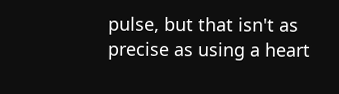pulse, but that isn't as precise as using a heart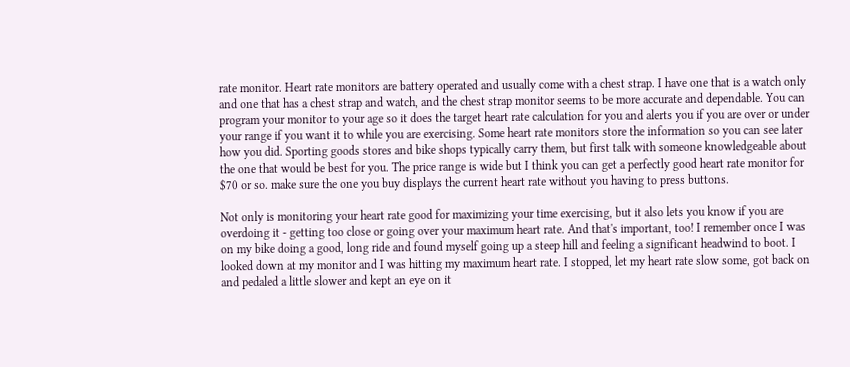rate monitor. Heart rate monitors are battery operated and usually come with a chest strap. I have one that is a watch only and one that has a chest strap and watch, and the chest strap monitor seems to be more accurate and dependable. You can program your monitor to your age so it does the target heart rate calculation for you and alerts you if you are over or under your range if you want it to while you are exercising. Some heart rate monitors store the information so you can see later how you did. Sporting goods stores and bike shops typically carry them, but first talk with someone knowledgeable about the one that would be best for you. The price range is wide but I think you can get a perfectly good heart rate monitor for $70 or so. make sure the one you buy displays the current heart rate without you having to press buttons.

Not only is monitoring your heart rate good for maximizing your time exercising, but it also lets you know if you are overdoing it - getting too close or going over your maximum heart rate. And that's important, too! I remember once I was on my bike doing a good, long ride and found myself going up a steep hill and feeling a significant headwind to boot. I looked down at my monitor and I was hitting my maximum heart rate. I stopped, let my heart rate slow some, got back on and pedaled a little slower and kept an eye on it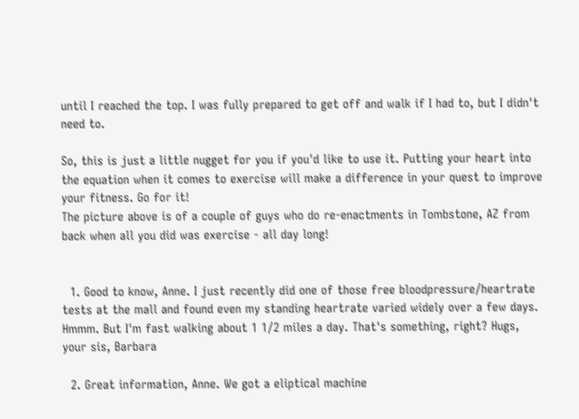until I reached the top. I was fully prepared to get off and walk if I had to, but I didn't need to.

So, this is just a little nugget for you if you'd like to use it. Putting your heart into the equation when it comes to exercise will make a difference in your quest to improve your fitness. Go for it!
The picture above is of a couple of guys who do re-enactments in Tombstone, AZ from back when all you did was exercise - all day long!


  1. Good to know, Anne. I just recently did one of those free bloodpressure/heartrate tests at the mall and found even my standing heartrate varied widely over a few days. Hmmm. But I'm fast walking about 1 1/2 miles a day. That's something, right? Hugs, your sis, Barbara

  2. Great information, Anne. We got a eliptical machine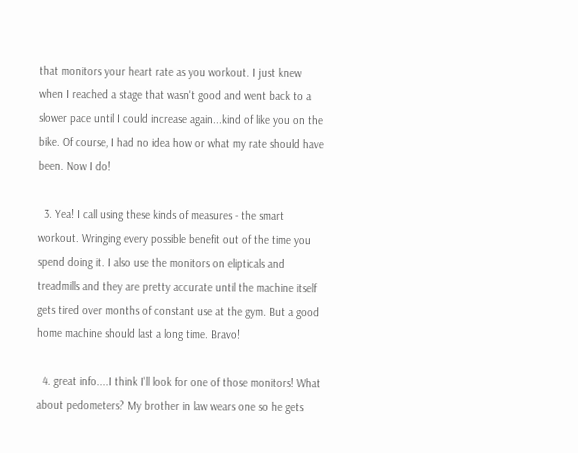that monitors your heart rate as you workout. I just knew when I reached a stage that wasn't good and went back to a slower pace until I could increase again...kind of like you on the bike. Of course, I had no idea how or what my rate should have been. Now I do!

  3. Yea! I call using these kinds of measures - the smart workout. Wringing every possible benefit out of the time you spend doing it. I also use the monitors on elipticals and treadmills and they are pretty accurate until the machine itself gets tired over months of constant use at the gym. But a good home machine should last a long time. Bravo!

  4. great info....I think I'll look for one of those monitors! What about pedometers? My brother in law wears one so he gets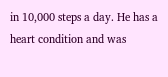in 10,000 steps a day. He has a heart condition and was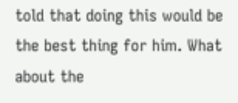told that doing this would be the best thing for him. What about the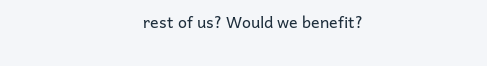rest of us? Would we benefit?